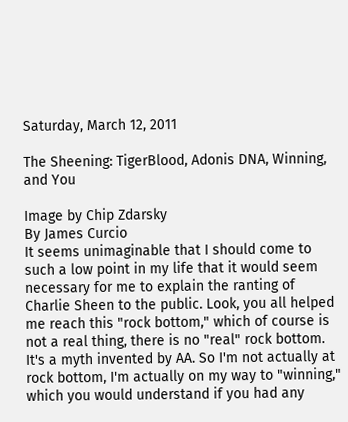Saturday, March 12, 2011

The Sheening: TigerBlood, Adonis DNA, Winning, and You

Image by Chip Zdarsky
By James Curcio
It seems unimaginable that I should come to such a low point in my life that it would seem necessary for me to explain the ranting of Charlie Sheen to the public. Look, you all helped me reach this "rock bottom," which of course is not a real thing, there is no "real" rock bottom. It's a myth invented by AA. So I'm not actually at rock bottom, I'm actually on my way to "winning," which you would understand if you had any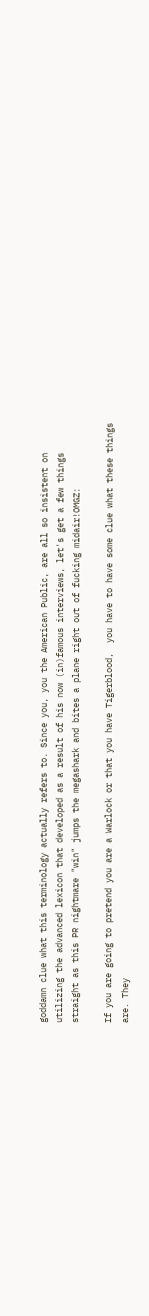goddamn clue what this terminology actually refers to. Since you, you the American Public, are all so insistent on utilizing the advanced lexicon that developed as a result of his now (in)famous interviews, let's get a few things straight as this PR nightmare "win" jumps the megashark and bites a plane right out of fucking midair!OMGZ:

If you are going to pretend you are a Warlock or that you have Tigerblood,  you have to have some clue what these things are. They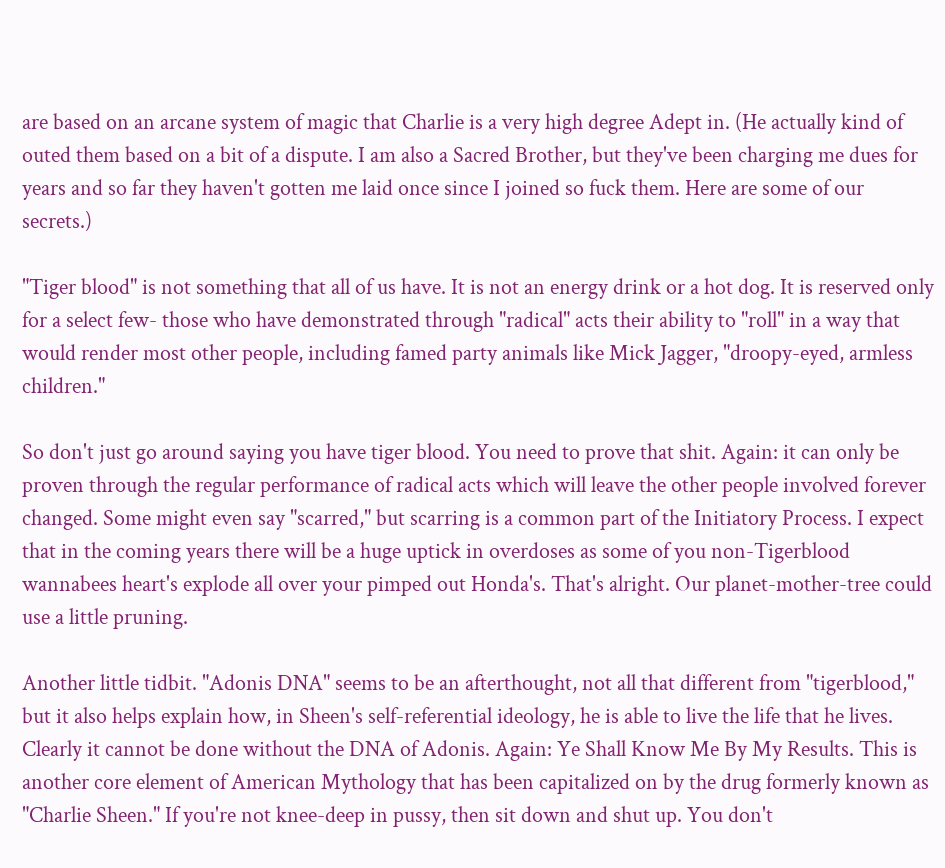are based on an arcane system of magic that Charlie is a very high degree Adept in. (He actually kind of outed them based on a bit of a dispute. I am also a Sacred Brother, but they've been charging me dues for years and so far they haven't gotten me laid once since I joined so fuck them. Here are some of our secrets.)

"Tiger blood" is not something that all of us have. It is not an energy drink or a hot dog. It is reserved only for a select few- those who have demonstrated through "radical" acts their ability to "roll" in a way that would render most other people, including famed party animals like Mick Jagger, "droopy-eyed, armless children."

So don't just go around saying you have tiger blood. You need to prove that shit. Again: it can only be proven through the regular performance of radical acts which will leave the other people involved forever changed. Some might even say "scarred," but scarring is a common part of the Initiatory Process. I expect that in the coming years there will be a huge uptick in overdoses as some of you non-Tigerblood wannabees heart's explode all over your pimped out Honda's. That's alright. Our planet-mother-tree could use a little pruning.

Another little tidbit. "Adonis DNA" seems to be an afterthought, not all that different from "tigerblood," but it also helps explain how, in Sheen's self-referential ideology, he is able to live the life that he lives. Clearly it cannot be done without the DNA of Adonis. Again: Ye Shall Know Me By My Results. This is another core element of American Mythology that has been capitalized on by the drug formerly known as "Charlie Sheen." If you're not knee-deep in pussy, then sit down and shut up. You don't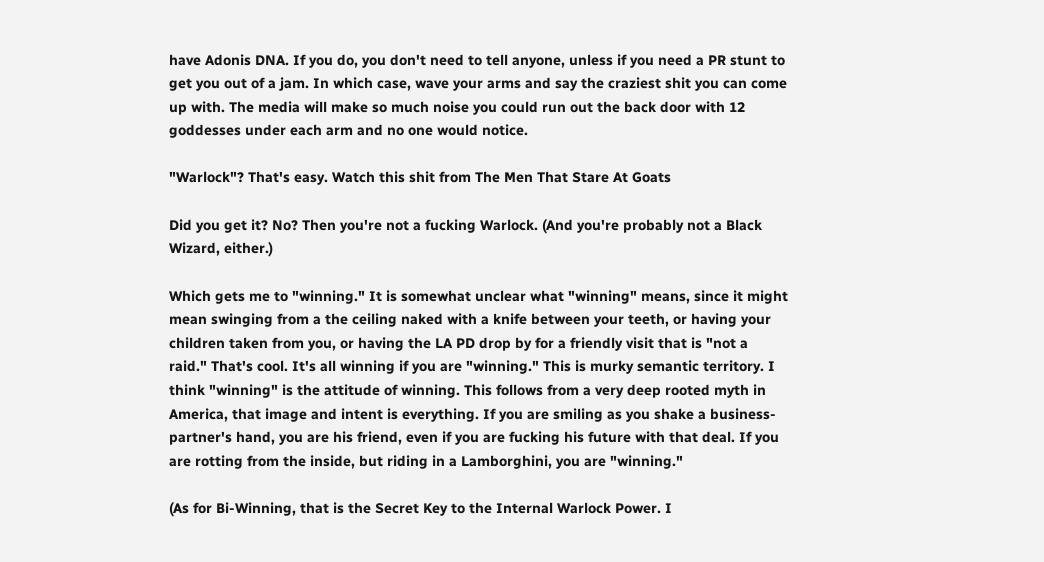have Adonis DNA. If you do, you don't need to tell anyone, unless if you need a PR stunt to get you out of a jam. In which case, wave your arms and say the craziest shit you can come up with. The media will make so much noise you could run out the back door with 12 goddesses under each arm and no one would notice.

"Warlock"? That's easy. Watch this shit from The Men That Stare At Goats

Did you get it? No? Then you're not a fucking Warlock. (And you're probably not a Black Wizard, either.)

Which gets me to "winning." It is somewhat unclear what "winning" means, since it might mean swinging from a the ceiling naked with a knife between your teeth, or having your children taken from you, or having the LA PD drop by for a friendly visit that is "not a raid." That's cool. It's all winning if you are "winning." This is murky semantic territory. I think "winning" is the attitude of winning. This follows from a very deep rooted myth in America, that image and intent is everything. If you are smiling as you shake a business-partner's hand, you are his friend, even if you are fucking his future with that deal. If you are rotting from the inside, but riding in a Lamborghini, you are "winning."

(As for Bi-Winning, that is the Secret Key to the Internal Warlock Power. I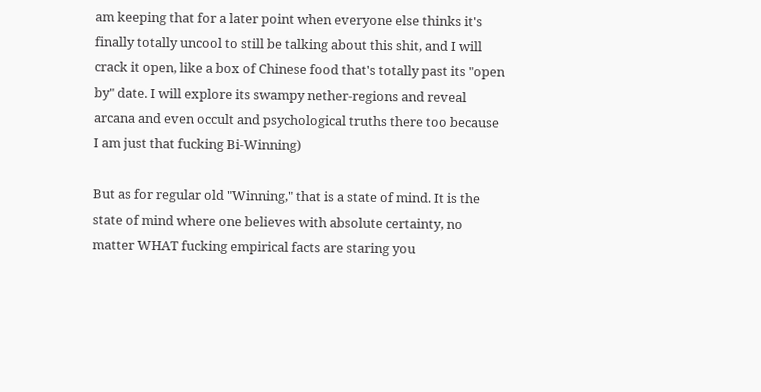am keeping that for a later point when everyone else thinks it's finally totally uncool to still be talking about this shit, and I will crack it open, like a box of Chinese food that's totally past its "open by" date. I will explore its swampy nether-regions and reveal arcana and even occult and psychological truths there too because I am just that fucking Bi-Winning)

But as for regular old "Winning," that is a state of mind. It is the state of mind where one believes with absolute certainty, no matter WHAT fucking empirical facts are staring you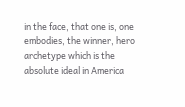in the face, that one is, one embodies, the winner, hero archetype which is the absolute ideal in America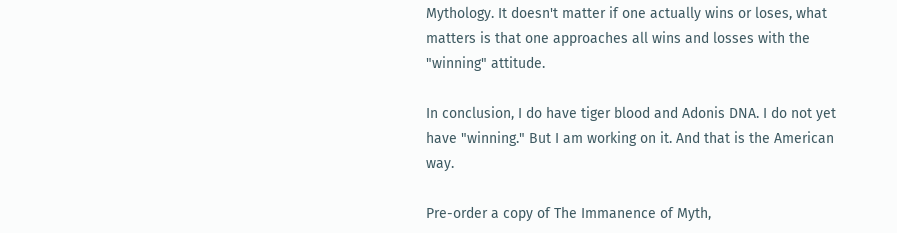Mythology. It doesn't matter if one actually wins or loses, what matters is that one approaches all wins and losses with the "winning" attitude.

In conclusion, I do have tiger blood and Adonis DNA. I do not yet have "winning." But I am working on it. And that is the American way.

Pre-order a copy of The Immanence of Myth,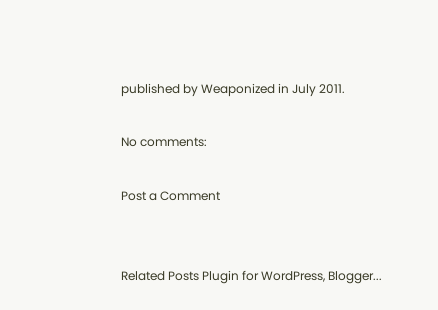published by Weaponized in July 2011.

No comments:

Post a Comment


Related Posts Plugin for WordPress, Blogger...